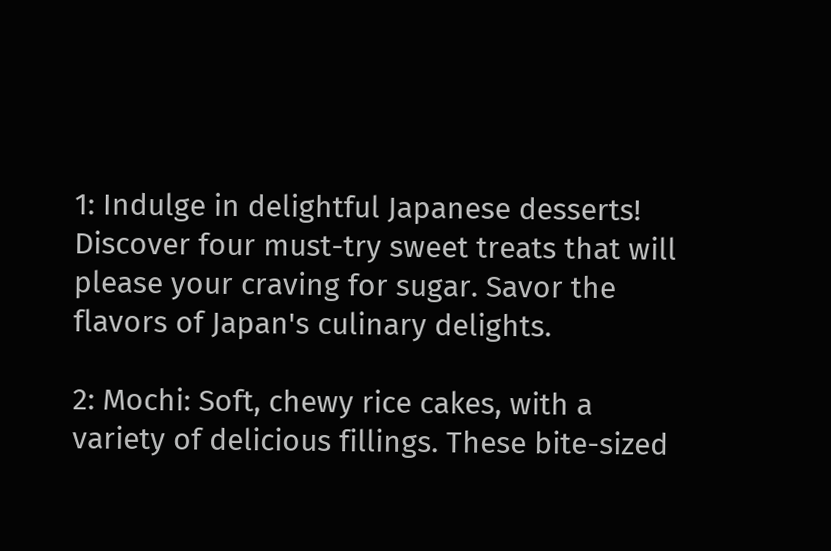1: Indulge in delightful Japanese desserts! Discover four must-try sweet treats that will please your craving for sugar. Savor the flavors of Japan's culinary delights.

2: Mochi: Soft, chewy rice cakes, with a variety of delicious fillings. These bite-sized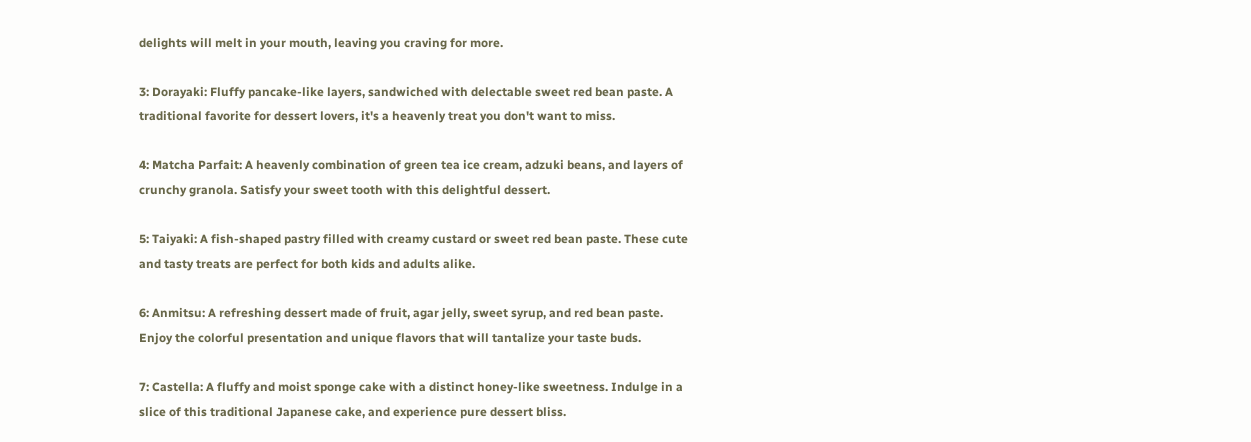delights will melt in your mouth, leaving you craving for more.

3: Dorayaki: Fluffy pancake-like layers, sandwiched with delectable sweet red bean paste. A traditional favorite for dessert lovers, it's a heavenly treat you don't want to miss.

4: Matcha Parfait: A heavenly combination of green tea ice cream, adzuki beans, and layers of crunchy granola. Satisfy your sweet tooth with this delightful dessert.

5: Taiyaki: A fish-shaped pastry filled with creamy custard or sweet red bean paste. These cute and tasty treats are perfect for both kids and adults alike.

6: Anmitsu: A refreshing dessert made of fruit, agar jelly, sweet syrup, and red bean paste. Enjoy the colorful presentation and unique flavors that will tantalize your taste buds.

7: Castella: A fluffy and moist sponge cake with a distinct honey-like sweetness. Indulge in a slice of this traditional Japanese cake, and experience pure dessert bliss.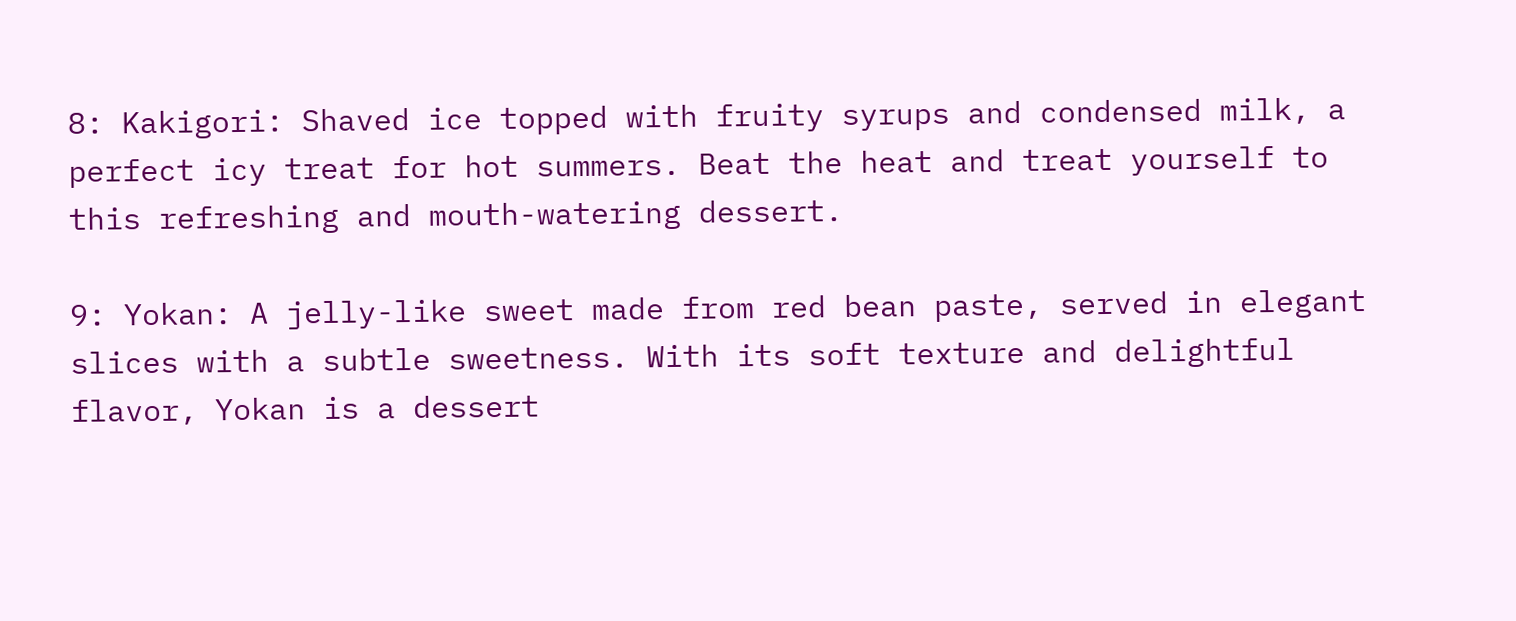8: Kakigori: Shaved ice topped with fruity syrups and condensed milk, a perfect icy treat for hot summers. Beat the heat and treat yourself to this refreshing and mouth-watering dessert.

9: Yokan: A jelly-like sweet made from red bean paste, served in elegant slices with a subtle sweetness. With its soft texture and delightful flavor, Yokan is a dessert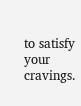to satisfy your cravings.